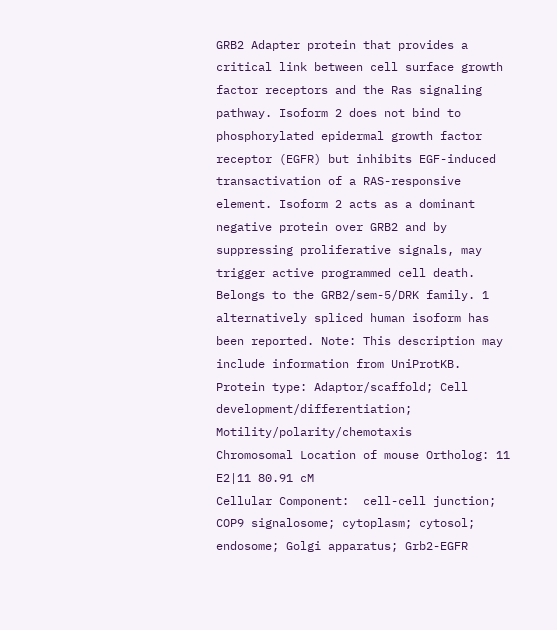GRB2 Adapter protein that provides a critical link between cell surface growth factor receptors and the Ras signaling pathway. Isoform 2 does not bind to phosphorylated epidermal growth factor receptor (EGFR) but inhibits EGF-induced transactivation of a RAS-responsive element. Isoform 2 acts as a dominant negative protein over GRB2 and by suppressing proliferative signals, may trigger active programmed cell death. Belongs to the GRB2/sem-5/DRK family. 1 alternatively spliced human isoform has been reported. Note: This description may include information from UniProtKB.
Protein type: Adaptor/scaffold; Cell development/differentiation; Motility/polarity/chemotaxis
Chromosomal Location of mouse Ortholog: 11 E2|11 80.91 cM
Cellular Component:  cell-cell junction; COP9 signalosome; cytoplasm; cytosol; endosome; Golgi apparatus; Grb2-EGFR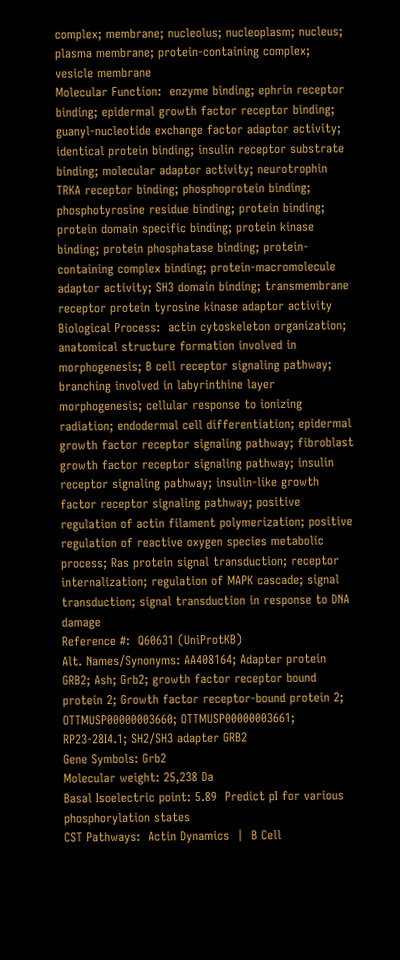complex; membrane; nucleolus; nucleoplasm; nucleus; plasma membrane; protein-containing complex; vesicle membrane
Molecular Function:  enzyme binding; ephrin receptor binding; epidermal growth factor receptor binding; guanyl-nucleotide exchange factor adaptor activity; identical protein binding; insulin receptor substrate binding; molecular adaptor activity; neurotrophin TRKA receptor binding; phosphoprotein binding; phosphotyrosine residue binding; protein binding; protein domain specific binding; protein kinase binding; protein phosphatase binding; protein-containing complex binding; protein-macromolecule adaptor activity; SH3 domain binding; transmembrane receptor protein tyrosine kinase adaptor activity
Biological Process:  actin cytoskeleton organization; anatomical structure formation involved in morphogenesis; B cell receptor signaling pathway; branching involved in labyrinthine layer morphogenesis; cellular response to ionizing radiation; endodermal cell differentiation; epidermal growth factor receptor signaling pathway; fibroblast growth factor receptor signaling pathway; insulin receptor signaling pathway; insulin-like growth factor receptor signaling pathway; positive regulation of actin filament polymerization; positive regulation of reactive oxygen species metabolic process; Ras protein signal transduction; receptor internalization; regulation of MAPK cascade; signal transduction; signal transduction in response to DNA damage
Reference #:  Q60631 (UniProtKB)
Alt. Names/Synonyms: AA408164; Adapter protein GRB2; Ash; Grb2; growth factor receptor bound protein 2; Growth factor receptor-bound protein 2; OTTMUSP00000003660; OTTMUSP00000003661; RP23-28I4.1; SH2/SH3 adapter GRB2
Gene Symbols: Grb2
Molecular weight: 25,238 Da
Basal Isoelectric point: 5.89  Predict pI for various phosphorylation states
CST Pathways:  Actin Dynamics  |  B Cell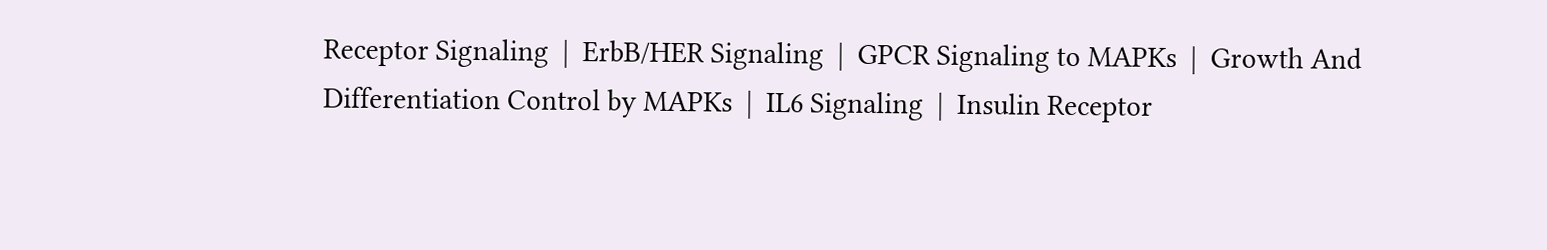Receptor Signaling  |  ErbB/HER Signaling  |  GPCR Signaling to MAPKs  |  Growth And Differentiation Control by MAPKs  |  IL6 Signaling  |  Insulin Receptor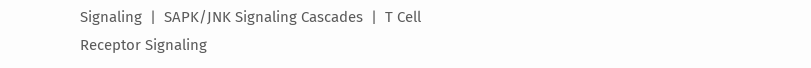Signaling  |  SAPK/JNK Signaling Cascades  |  T Cell Receptor Signaling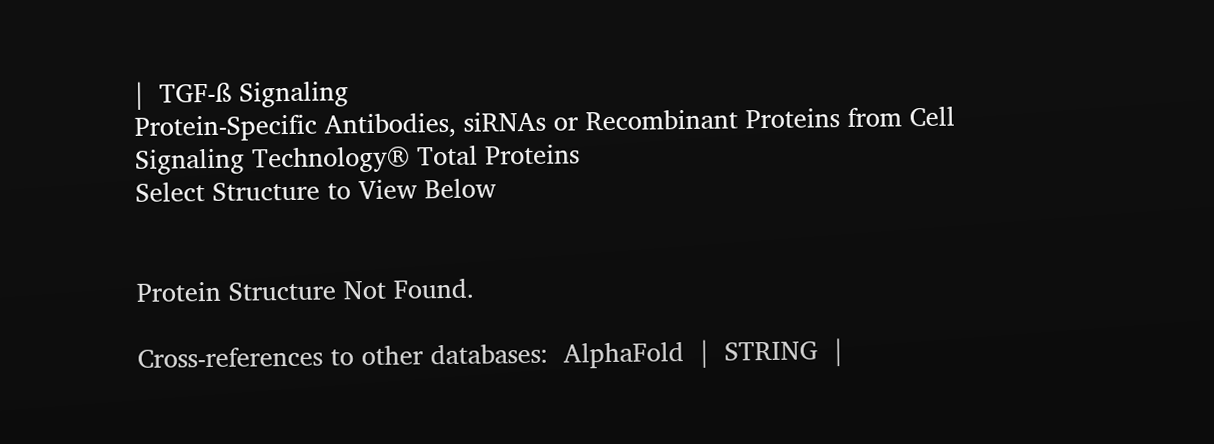|  TGF-ß Signaling
Protein-Specific Antibodies, siRNAs or Recombinant Proteins from Cell Signaling Technology® Total Proteins
Select Structure to View Below


Protein Structure Not Found.

Cross-references to other databases:  AlphaFold  |  STRING  |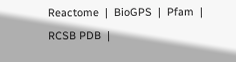Reactome  |  BioGPS  |  Pfam  |  RCSB PDB  |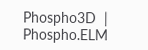Phospho3D  |  Phospho.ELM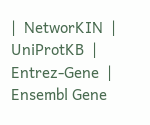|  NetworKIN  |  UniProtKB  |  Entrez-Gene  |  Ensembl Gene